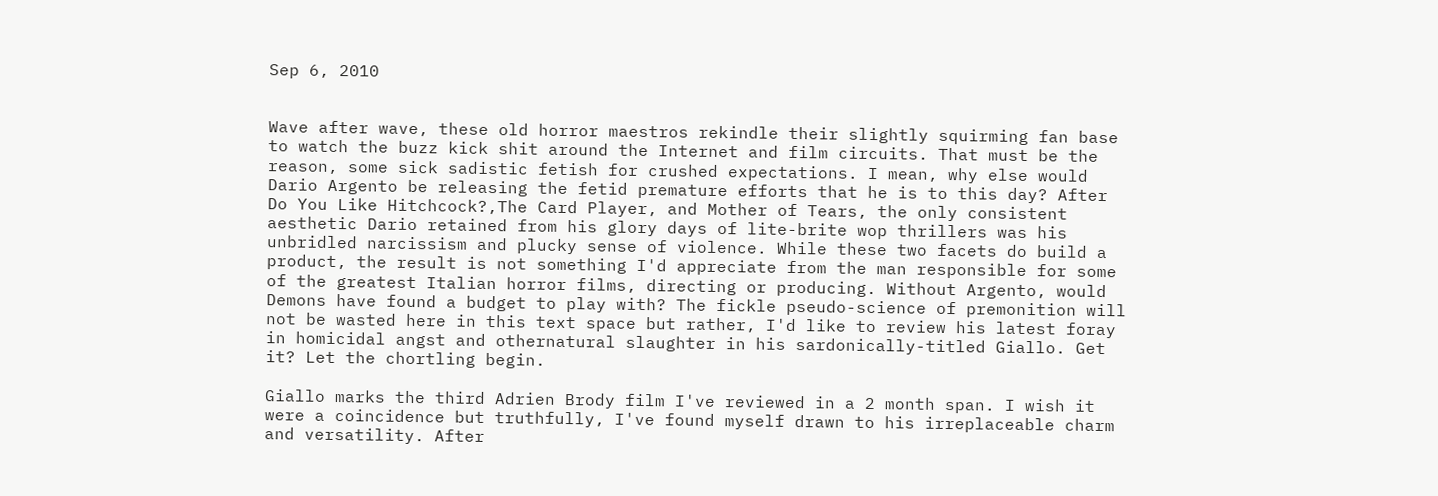Sep 6, 2010


Wave after wave, these old horror maestros rekindle their slightly squirming fan base to watch the buzz kick shit around the Internet and film circuits. That must be the reason, some sick sadistic fetish for crushed expectations. I mean, why else would Dario Argento be releasing the fetid premature efforts that he is to this day? After Do You Like Hitchcock?,The Card Player, and Mother of Tears, the only consistent aesthetic Dario retained from his glory days of lite-brite wop thrillers was his unbridled narcissism and plucky sense of violence. While these two facets do build a product, the result is not something I'd appreciate from the man responsible for some of the greatest Italian horror films, directing or producing. Without Argento, would Demons have found a budget to play with? The fickle pseudo-science of premonition will not be wasted here in this text space but rather, I'd like to review his latest foray in homicidal angst and othernatural slaughter in his sardonically-titled Giallo. Get it? Let the chortling begin.

Giallo marks the third Adrien Brody film I've reviewed in a 2 month span. I wish it were a coincidence but truthfully, I've found myself drawn to his irreplaceable charm and versatility. After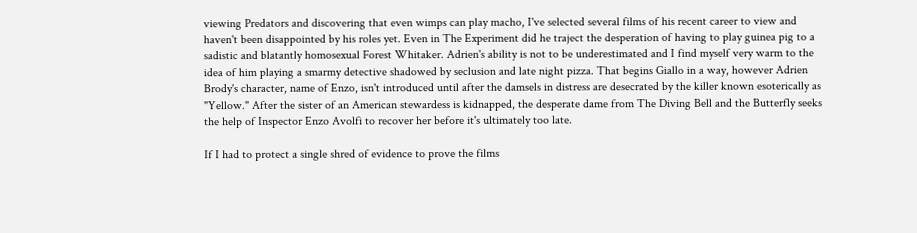viewing Predators and discovering that even wimps can play macho, I've selected several films of his recent career to view and haven't been disappointed by his roles yet. Even in The Experiment did he traject the desperation of having to play guinea pig to a sadistic and blatantly homosexual Forest Whitaker. Adrien's ability is not to be underestimated and I find myself very warm to the idea of him playing a smarmy detective shadowed by seclusion and late night pizza. That begins Giallo in a way, however Adrien Brody's character, name of Enzo, isn't introduced until after the damsels in distress are desecrated by the killer known esoterically as "Yellow." After the sister of an American stewardess is kidnapped, the desperate dame from The Diving Bell and the Butterfly seeks the help of Inspector Enzo Avolfi to recover her before it's ultimately too late.

If I had to protect a single shred of evidence to prove the films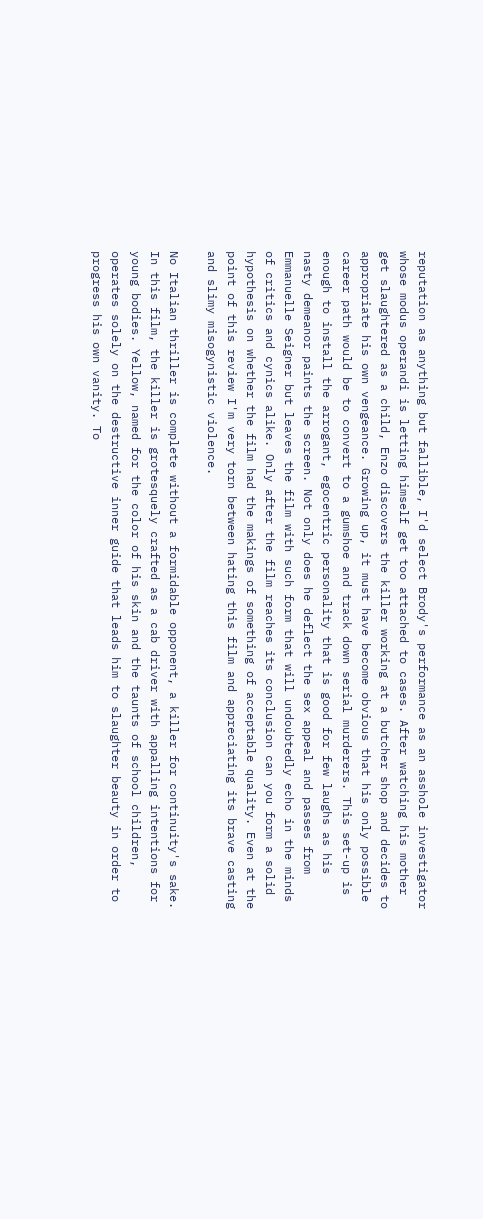reputation as anything but fallible, I'd select Brody's performance as an asshole investigator whose modus operandi is letting himself get too attached to cases. After watching his mother get slaughtered as a child, Enzo discovers the killer working at a butcher shop and decides to appropriate his own vengeance. Growing up, it must have become obvious that his only possible career path would be to convert to a gumshoe and track down serial murderers. This set-up is enough to install the arrogant, egocentric personality that is good for few laughs as his nasty demeanor paints the screen. Not only does he deflect the sex appeal and passes from Emmanuelle Seigner but leaves the film with such form that will undoubtedly echo in the minds of critics and cynics alike. Only after the film reaches its conclusion can you form a solid hypothesis on whether the film had the makings of something of acceptable quality. Even at the point of this review I'm very torn between hating this film and appreciating its brave casting and slimy misogynistic violence.

No Italian thriller is complete without a formidable opponent, a killer for continuity's sake. In this film, the killer is grotesquely crafted as a cab driver with appalling intentions for young bodies. Yellow, named for the color of his skin and the taunts of school children, operates solely on the destructive inner guide that leads him to slaughter beauty in order to progress his own vanity. To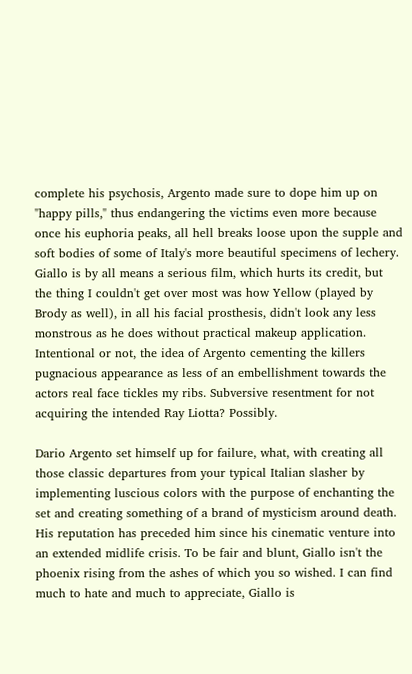complete his psychosis, Argento made sure to dope him up on "happy pills," thus endangering the victims even more because once his euphoria peaks, all hell breaks loose upon the supple and soft bodies of some of Italy's more beautiful specimens of lechery. Giallo is by all means a serious film, which hurts its credit, but the thing I couldn't get over most was how Yellow (played by Brody as well), in all his facial prosthesis, didn't look any less monstrous as he does without practical makeup application. Intentional or not, the idea of Argento cementing the killers pugnacious appearance as less of an embellishment towards the actors real face tickles my ribs. Subversive resentment for not acquiring the intended Ray Liotta? Possibly.

Dario Argento set himself up for failure, what, with creating all those classic departures from your typical Italian slasher by implementing luscious colors with the purpose of enchanting the set and creating something of a brand of mysticism around death. His reputation has preceded him since his cinematic venture into an extended midlife crisis. To be fair and blunt, Giallo isn't the phoenix rising from the ashes of which you so wished. I can find much to hate and much to appreciate, Giallo is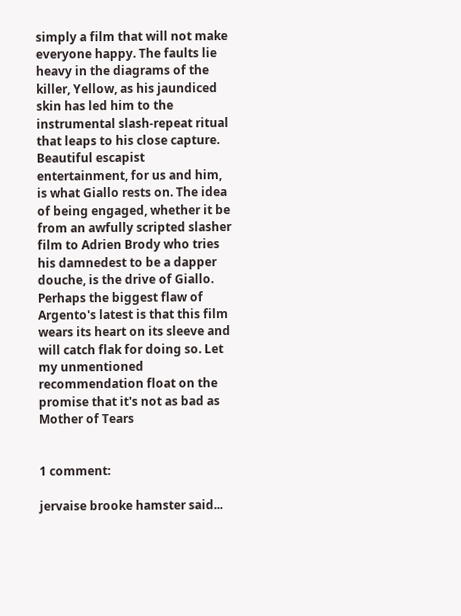simply a film that will not make everyone happy. The faults lie heavy in the diagrams of the killer, Yellow, as his jaundiced skin has led him to the instrumental slash-repeat ritual that leaps to his close capture. Beautiful escapist entertainment, for us and him, is what Giallo rests on. The idea of being engaged, whether it be from an awfully scripted slasher film to Adrien Brody who tries his damnedest to be a dapper douche, is the drive of Giallo. Perhaps the biggest flaw of Argento's latest is that this film wears its heart on its sleeve and will catch flak for doing so. Let my unmentioned recommendation float on the promise that it's not as bad as Mother of Tears


1 comment:

jervaise brooke hamster said...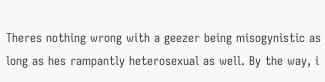Theres nothing wrong with a geezer being misogynistic as long as hes rampantly heterosexual as well. By the way, i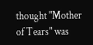thought "Mother of Tears" was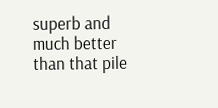superb and much better than that pile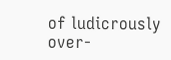of ludicrously over-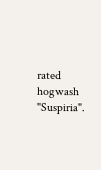rated hogwash "Suspiria".